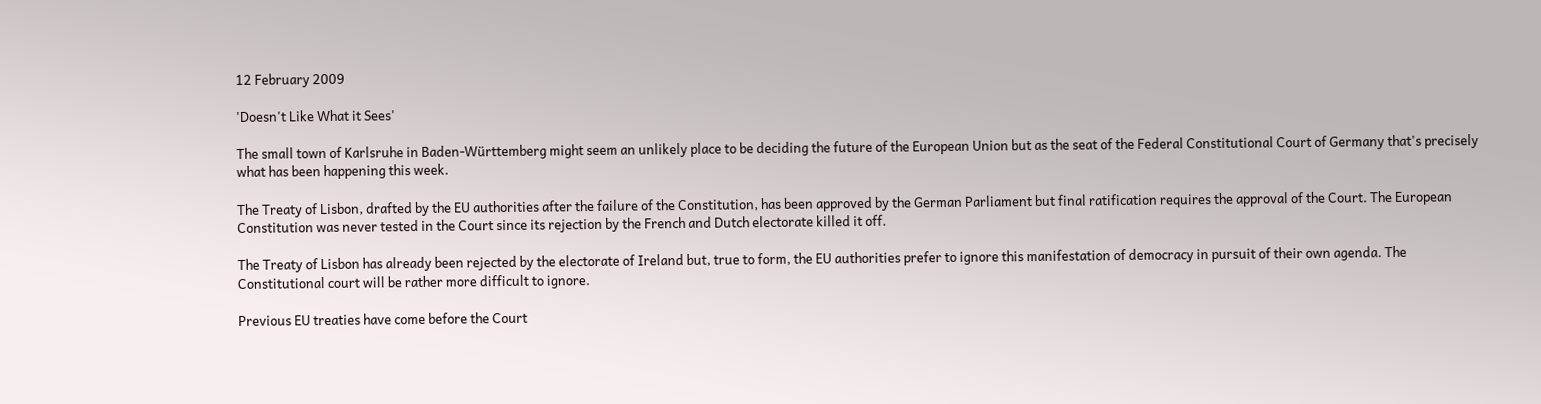12 February 2009

'Doesn't Like What it Sees'

The small town of Karlsruhe in Baden-Württemberg might seem an unlikely place to be deciding the future of the European Union but as the seat of the Federal Constitutional Court of Germany that's precisely what has been happening this week.

The Treaty of Lisbon, drafted by the EU authorities after the failure of the Constitution, has been approved by the German Parliament but final ratification requires the approval of the Court. The European Constitution was never tested in the Court since its rejection by the French and Dutch electorate killed it off.

The Treaty of Lisbon has already been rejected by the electorate of Ireland but, true to form, the EU authorities prefer to ignore this manifestation of democracy in pursuit of their own agenda. The Constitutional court will be rather more difficult to ignore.

Previous EU treaties have come before the Court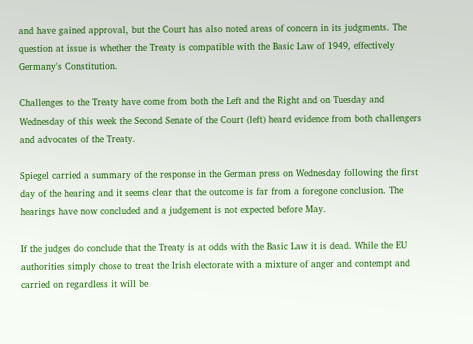and have gained approval, but the Court has also noted areas of concern in its judgments. The question at issue is whether the Treaty is compatible with the Basic Law of 1949, effectively Germany's Constitution.

Challenges to the Treaty have come from both the Left and the Right and on Tuesday and Wednesday of this week the Second Senate of the Court (left) heard evidence from both challengers and advocates of the Treaty.

Spiegel carried a summary of the response in the German press on Wednesday following the first day of the hearing and it seems clear that the outcome is far from a foregone conclusion. The hearings have now concluded and a judgement is not expected before May.

If the judges do conclude that the Treaty is at odds with the Basic Law it is dead. While the EU authorities simply chose to treat the Irish electorate with a mixture of anger and contempt and carried on regardless it will be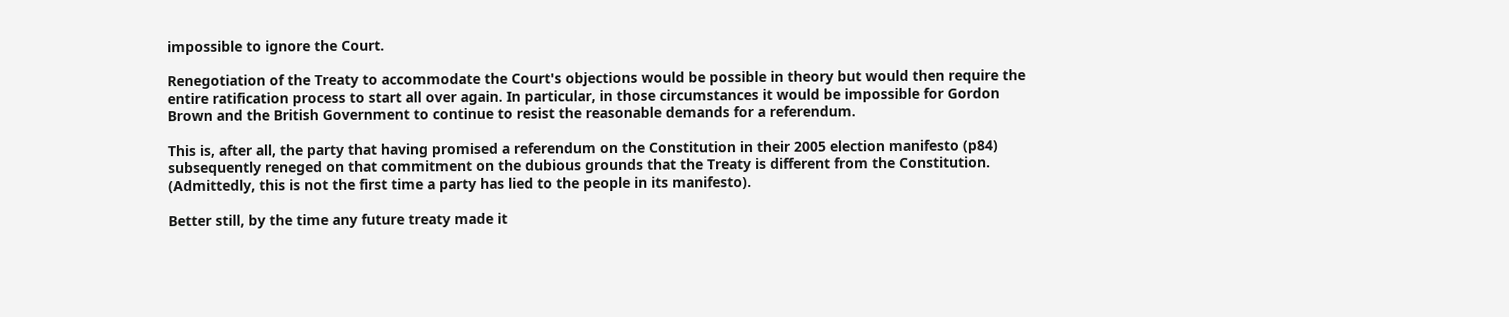impossible to ignore the Court.

Renegotiation of the Treaty to accommodate the Court's objections would be possible in theory but would then require the entire ratification process to start all over again. In particular, in those circumstances it would be impossible for Gordon Brown and the British Government to continue to resist the reasonable demands for a referendum.

This is, after all, the party that having promised a referendum on the Constitution in their 2005 election manifesto (p84) subsequently reneged on that commitment on the dubious grounds that the Treaty is different from the Constitution. (Admittedly, this is not the first time a party has lied to the people in its manifesto).

Better still, by the time any future treaty made it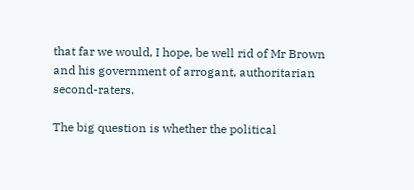that far we would, I hope, be well rid of Mr Brown and his government of arrogant, authoritarian second-raters.

The big question is whether the political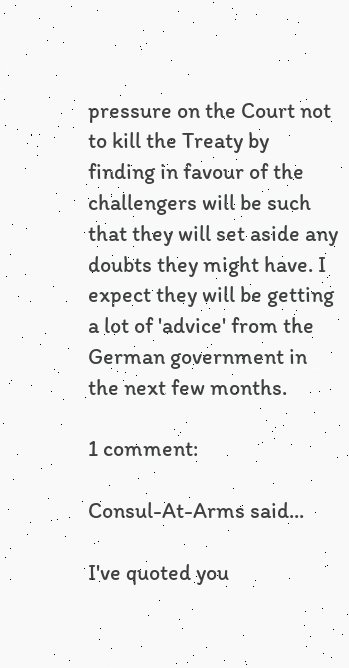pressure on the Court not to kill the Treaty by finding in favour of the challengers will be such that they will set aside any doubts they might have. I expect they will be getting a lot of 'advice' from the German government in the next few months.

1 comment:

Consul-At-Arms said...

I've quoted you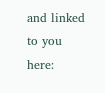and linked to you here: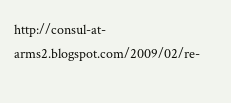http://consul-at-arms2.blogspot.com/2009/02/re-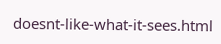doesnt-like-what-it-sees.html